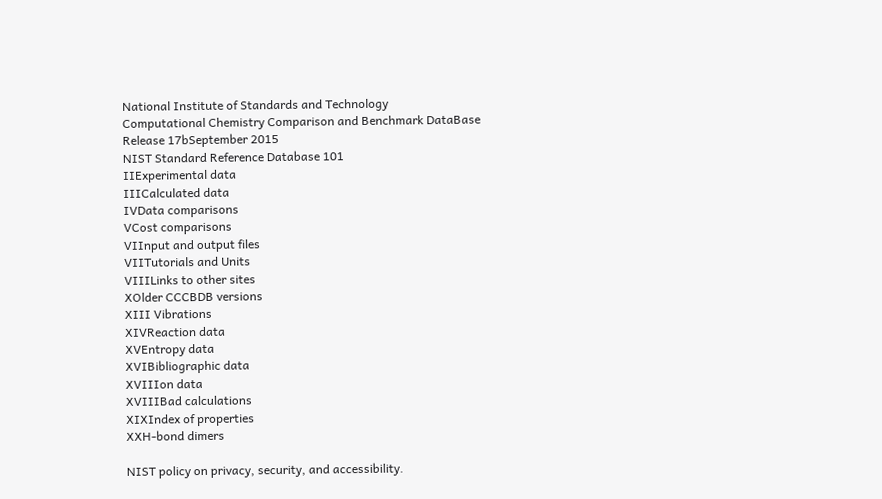National Institute of Standards and Technology
Computational Chemistry Comparison and Benchmark DataBase
Release 17bSeptember 2015
NIST Standard Reference Database 101
IIExperimental data
IIICalculated data
IVData comparisons
VCost comparisons
VIInput and output files
VIITutorials and Units
VIIILinks to other sites
XOlder CCCBDB versions
XIII Vibrations
XIVReaction data
XVEntropy data
XVIBibliographic data
XVIIIon data
XVIIIBad calculations
XIXIndex of properties
XXH-bond dimers

NIST policy on privacy, security, and accessibility.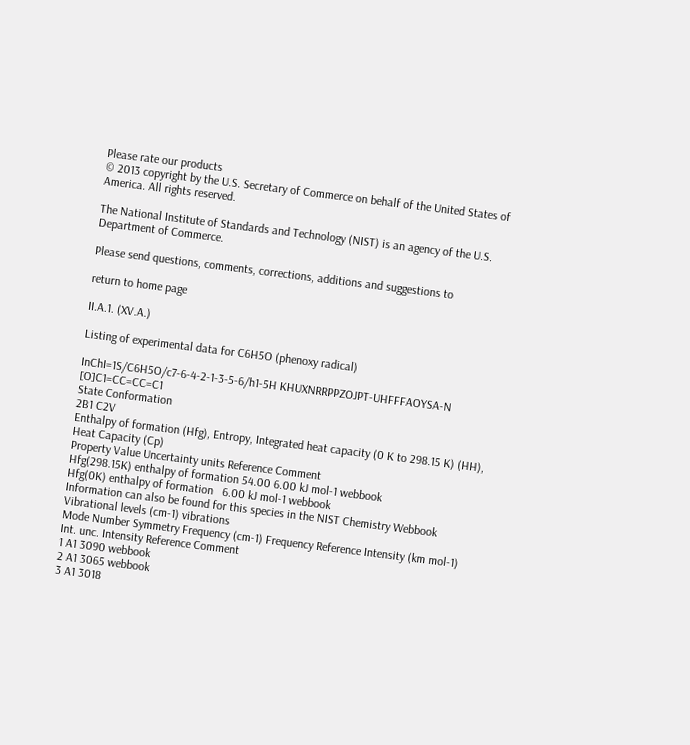Please rate our products
© 2013 copyright by the U.S. Secretary of Commerce on behalf of the United States of America. All rights reserved.

The National Institute of Standards and Technology (NIST) is an agency of the U.S. Department of Commerce.

Please send questions, comments, corrections, additions and suggestions to

return to home page

II.A.1. (XV.A.)

Listing of experimental data for C6H5O (phenoxy radical)

InChI=1S/C6H5O/c7-6-4-2-1-3-5-6/h1-5H KHUXNRRPPZOJPT-UHFFFAOYSA-N [O]C1=CC=CC=C1
State Conformation
2B1 C2V
Enthalpy of formation (Hfg), Entropy, Integrated heat capacity (0 K to 298.15 K) (HH), Heat Capacity (Cp)
Property Value Uncertainty units Reference Comment
Hfg(298.15K) enthalpy of formation 54.00 6.00 kJ mol-1 webbook
Hfg(0K) enthalpy of formation   6.00 kJ mol-1 webbook
Information can also be found for this species in the NIST Chemistry Webbook
Vibrational levels (cm-1) vibrations
Mode Number Symmetry Frequency (cm-1) Frequency Reference Intensity (km mol-1) Int. unc. Intensity Reference Comment
1 A1 3090 webbook
2 A1 3065 webbook
3 A1 3018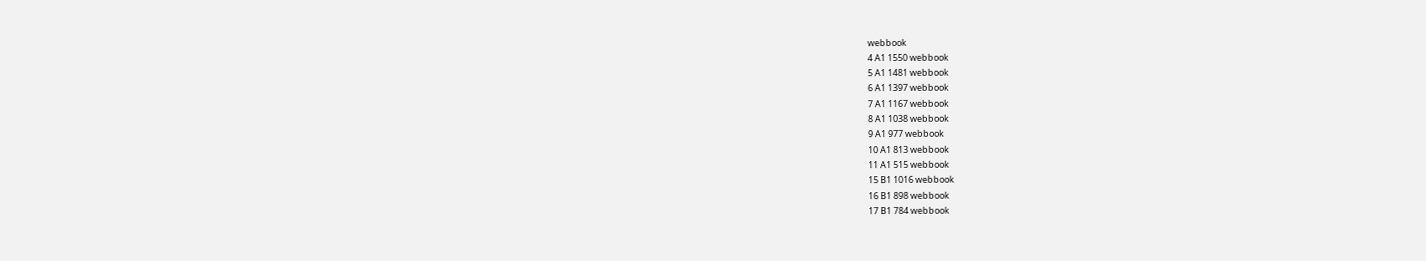webbook
4 A1 1550 webbook
5 A1 1481 webbook
6 A1 1397 webbook
7 A1 1167 webbook
8 A1 1038 webbook
9 A1 977 webbook
10 A1 813 webbook
11 A1 515 webbook
15 B1 1016 webbook
16 B1 898 webbook
17 B1 784 webbook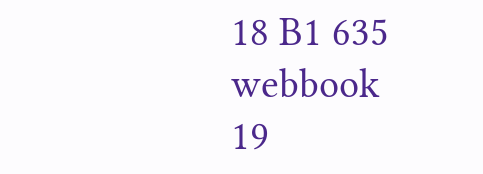18 B1 635 webbook
19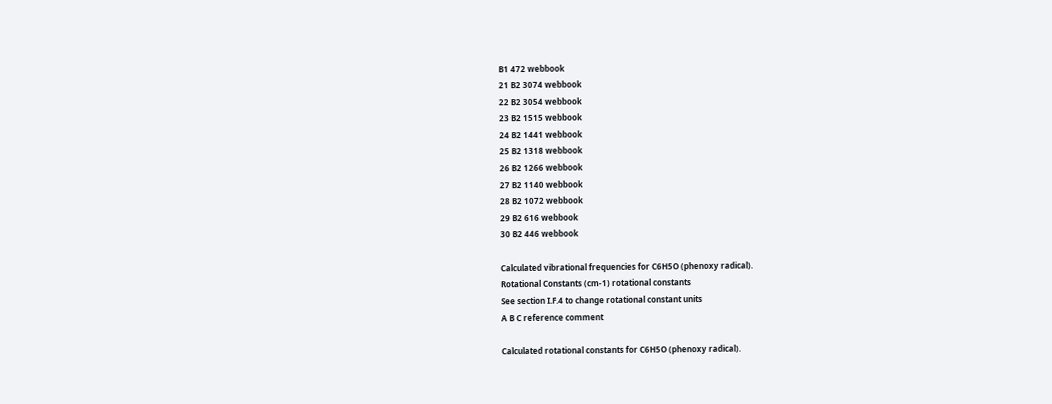B1 472 webbook
21 B2 3074 webbook
22 B2 3054 webbook
23 B2 1515 webbook
24 B2 1441 webbook
25 B2 1318 webbook
26 B2 1266 webbook
27 B2 1140 webbook
28 B2 1072 webbook
29 B2 616 webbook
30 B2 446 webbook

Calculated vibrational frequencies for C6H5O (phenoxy radical).
Rotational Constants (cm-1) rotational constants
See section I.F.4 to change rotational constant units
A B C reference comment

Calculated rotational constants for C6H5O (phenoxy radical).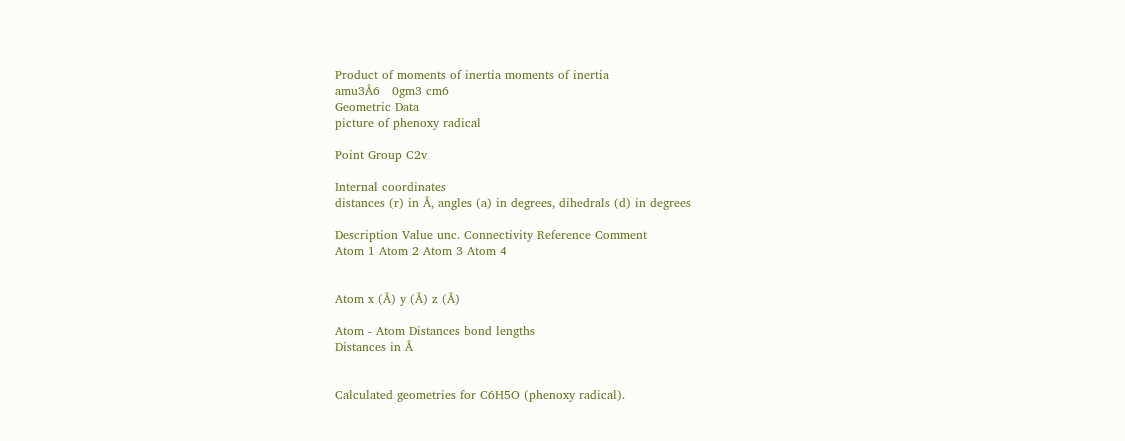Product of moments of inertia moments of inertia
amu3Å6   0gm3 cm6
Geometric Data
picture of phenoxy radical

Point Group C2v

Internal coordinates
distances (r) in Å, angles (a) in degrees, dihedrals (d) in degrees

Description Value unc. Connectivity Reference Comment
Atom 1 Atom 2 Atom 3 Atom 4


Atom x (Å) y (Å) z (Å)

Atom - Atom Distances bond lengths
Distances in Å


Calculated geometries for C6H5O (phenoxy radical).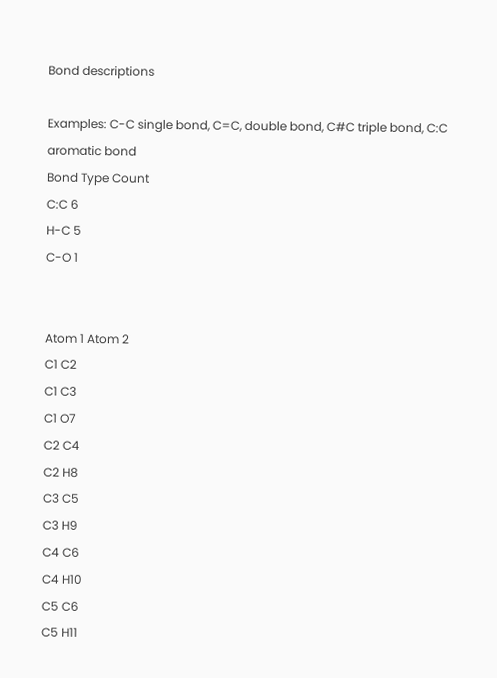Bond descriptions

Examples: C-C single bond, C=C, double bond, C#C triple bond, C:C aromatic bond
Bond Type Count
C:C 6
H-C 5
C-O 1


Atom 1 Atom 2
C1 C2
C1 C3
C1 O7
C2 C4
C2 H8
C3 C5
C3 H9
C4 C6
C4 H10
C5 C6
C5 H11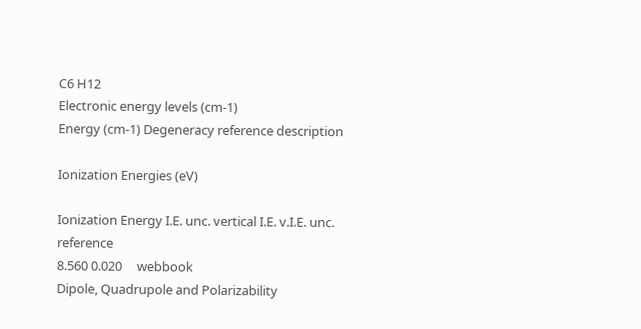C6 H12
Electronic energy levels (cm-1)
Energy (cm-1) Degeneracy reference description

Ionization Energies (eV)

Ionization Energy I.E. unc. vertical I.E. v.I.E. unc. reference
8.560 0.020     webbook
Dipole, Quadrupole and Polarizability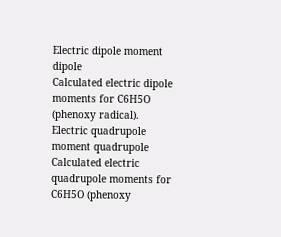Electric dipole moment dipole
Calculated electric dipole moments for C6H5O (phenoxy radical).
Electric quadrupole moment quadrupole
Calculated electric quadrupole moments for C6H5O (phenoxy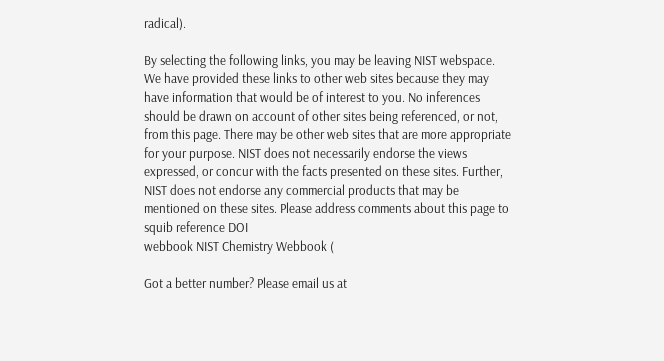radical).

By selecting the following links, you may be leaving NIST webspace. We have provided these links to other web sites because they may have information that would be of interest to you. No inferences should be drawn on account of other sites being referenced, or not, from this page. There may be other web sites that are more appropriate for your purpose. NIST does not necessarily endorse the views expressed, or concur with the facts presented on these sites. Further, NIST does not endorse any commercial products that may be mentioned on these sites. Please address comments about this page to
squib reference DOI
webbook NIST Chemistry Webbook (

Got a better number? Please email us at